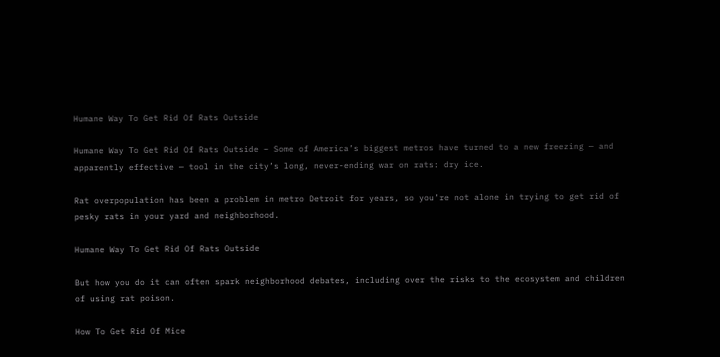Humane Way To Get Rid Of Rats Outside

Humane Way To Get Rid Of Rats Outside – Some of America’s biggest metros have turned to a new freezing — and apparently effective — tool in the city’s long, never-ending war on rats: dry ice.

Rat overpopulation has been a problem in metro Detroit for years, so you’re not alone in trying to get rid of pesky rats in your yard and neighborhood.

Humane Way To Get Rid Of Rats Outside

But how you do it can often spark neighborhood debates, including over the risks to the ecosystem and children of using rat poison.

How To Get Rid Of Mice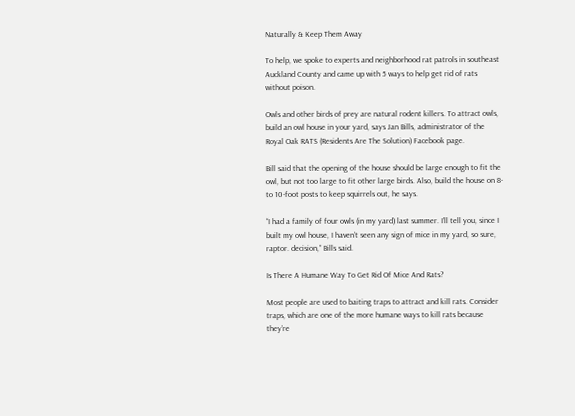Naturally & Keep Them Away

To help, we spoke to experts and neighborhood rat patrols in southeast Auckland County and came up with 5 ways to help get rid of rats without poison.

Owls and other birds of prey are natural rodent killers. To attract owls, build an owl house in your yard, says Jan Bills, administrator of the Royal Oak RATS (Residents Are The Solution) Facebook page.

Bill said that the opening of the house should be large enough to fit the owl, but not too large to fit other large birds. Also, build the house on 8- to 10-foot posts to keep squirrels out, he says.

“I had a family of four owls (in my yard) last summer. I’ll tell you, since I built my owl house, I haven’t seen any sign of mice in my yard, so sure, raptor. decision,” Bills said.

Is There A Humane Way To Get Rid Of Mice And Rats?

Most people are used to baiting traps to attract and kill rats. Consider traps, which are one of the more humane ways to kill rats because they’re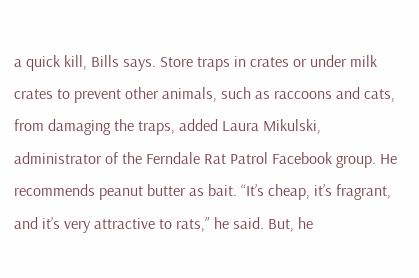a quick kill, Bills says. Store traps in crates or under milk crates to prevent other animals, such as raccoons and cats, from damaging the traps, added Laura Mikulski, administrator of the Ferndale Rat Patrol Facebook group. He recommends peanut butter as bait. “It’s cheap, it’s fragrant, and it’s very attractive to rats,” he said. But, he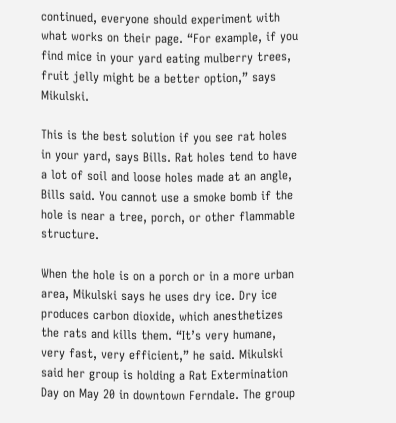continued, everyone should experiment with what works on their page. “For example, if you find mice in your yard eating mulberry trees, fruit jelly might be a better option,” says Mikulski.

This is the best solution if you see rat holes in your yard, says Bills. Rat holes tend to have a lot of soil and loose holes made at an angle, Bills said. You cannot use a smoke bomb if the hole is near a tree, porch, or other flammable structure.

When the hole is on a porch or in a more urban area, Mikulski says he uses dry ice. Dry ice produces carbon dioxide, which anesthetizes the rats and kills them. “It’s very humane, very fast, very efficient,” he said. Mikulski said her group is holding a Rat Extermination Day on May 20 in downtown Ferndale. The group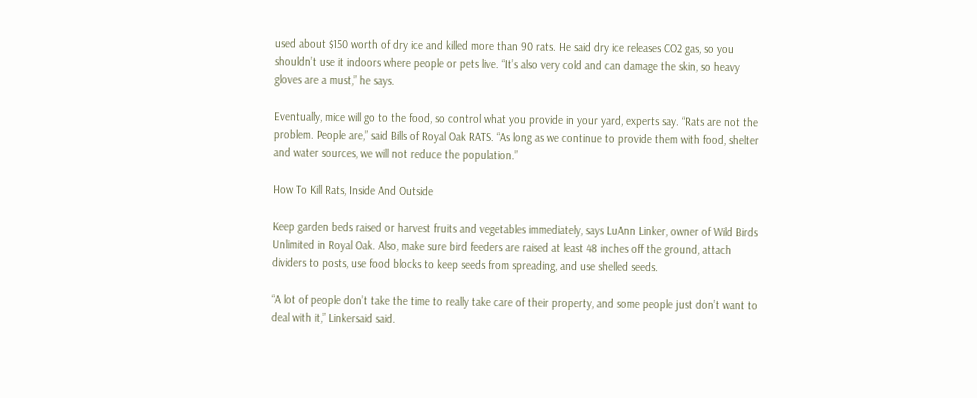used about $150 worth of dry ice and killed more than 90 rats. He said dry ice releases CO2 gas, so you shouldn’t use it indoors where people or pets live. “It’s also very cold and can damage the skin, so heavy gloves are a must,” he says.

Eventually, mice will go to the food, so control what you provide in your yard, experts say. “Rats are not the problem. People are,” said Bills of Royal Oak RATS. “As long as we continue to provide them with food, shelter and water sources, we will not reduce the population.”

How To Kill Rats, Inside And Outside

Keep garden beds raised or harvest fruits and vegetables immediately, says LuAnn Linker, owner of Wild Birds Unlimited in Royal Oak. Also, make sure bird feeders are raised at least 48 inches off the ground, attach dividers to posts, use food blocks to keep seeds from spreading, and use shelled seeds.

“A lot of people don’t take the time to really take care of their property, and some people just don’t want to deal with it,” Linkersaid said.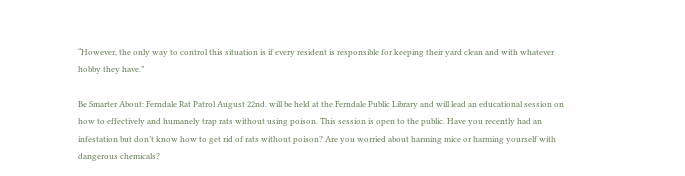“However, the only way to control this situation is if every resident is responsible for keeping their yard clean and with whatever hobby they have.”

Be Smarter About: Ferndale Rat Patrol August 22nd. will be held at the Ferndale Public Library and will lead an educational session on how to effectively and humanely trap rats without using poison. This session is open to the public. Have you recently had an infestation but don’t know how to get rid of rats without poison? Are you worried about harming mice or harming yourself with dangerous chemicals?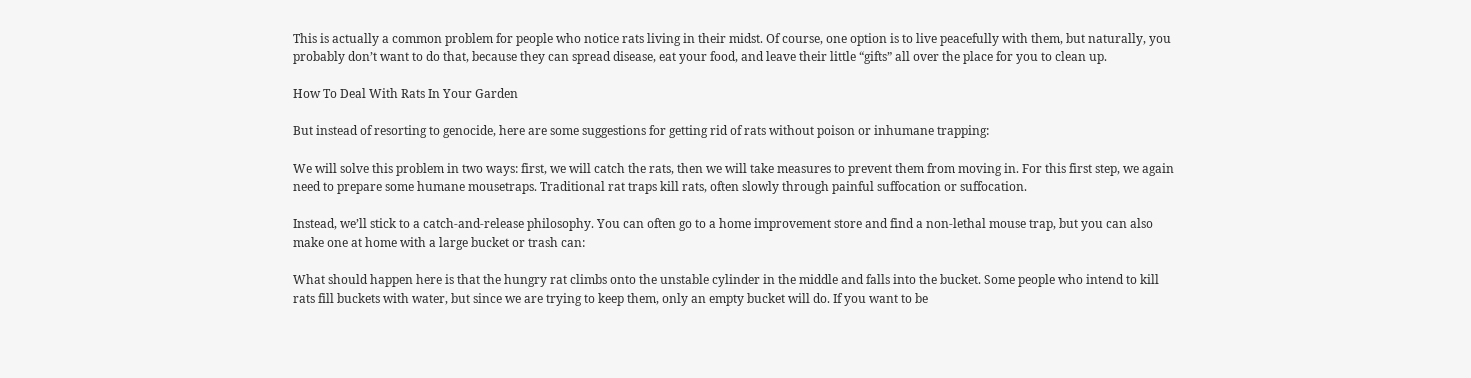This is actually a common problem for people who notice rats living in their midst. Of course, one option is to live peacefully with them, but naturally, you probably don’t want to do that, because they can spread disease, eat your food, and leave their little “gifts” all over the place for you to clean up.

How To Deal With Rats In Your Garden

But instead of resorting to genocide, here are some suggestions for getting rid of rats without poison or inhumane trapping:

We will solve this problem in two ways: first, we will catch the rats, then we will take measures to prevent them from moving in. For this first step, we again need to prepare some humane mousetraps. Traditional rat traps kill rats, often slowly through painful suffocation or suffocation.

Instead, we’ll stick to a catch-and-release philosophy. You can often go to a home improvement store and find a non-lethal mouse trap, but you can also make one at home with a large bucket or trash can:

What should happen here is that the hungry rat climbs onto the unstable cylinder in the middle and falls into the bucket. Some people who intend to kill rats fill buckets with water, but since we are trying to keep them, only an empty bucket will do. If you want to be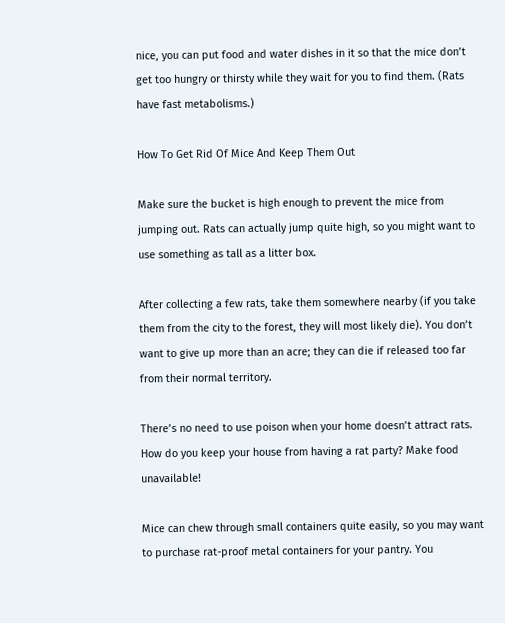nice, you can put food and water dishes in it so that the mice don’t get too hungry or thirsty while they wait for you to find them. (Rats have fast metabolisms.)

How To Get Rid Of Mice And Keep Them Out

Make sure the bucket is high enough to prevent the mice from jumping out. Rats can actually jump quite high, so you might want to use something as tall as a litter box.

After collecting a few rats, take them somewhere nearby (if you take them from the city to the forest, they will most likely die). You don’t want to give up more than an acre; they can die if released too far from their normal territory.

There’s no need to use poison when your home doesn’t attract rats. How do you keep your house from having a rat party? Make food unavailable!

Mice can chew through small containers quite easily, so you may want to purchase rat-proof metal containers for your pantry. You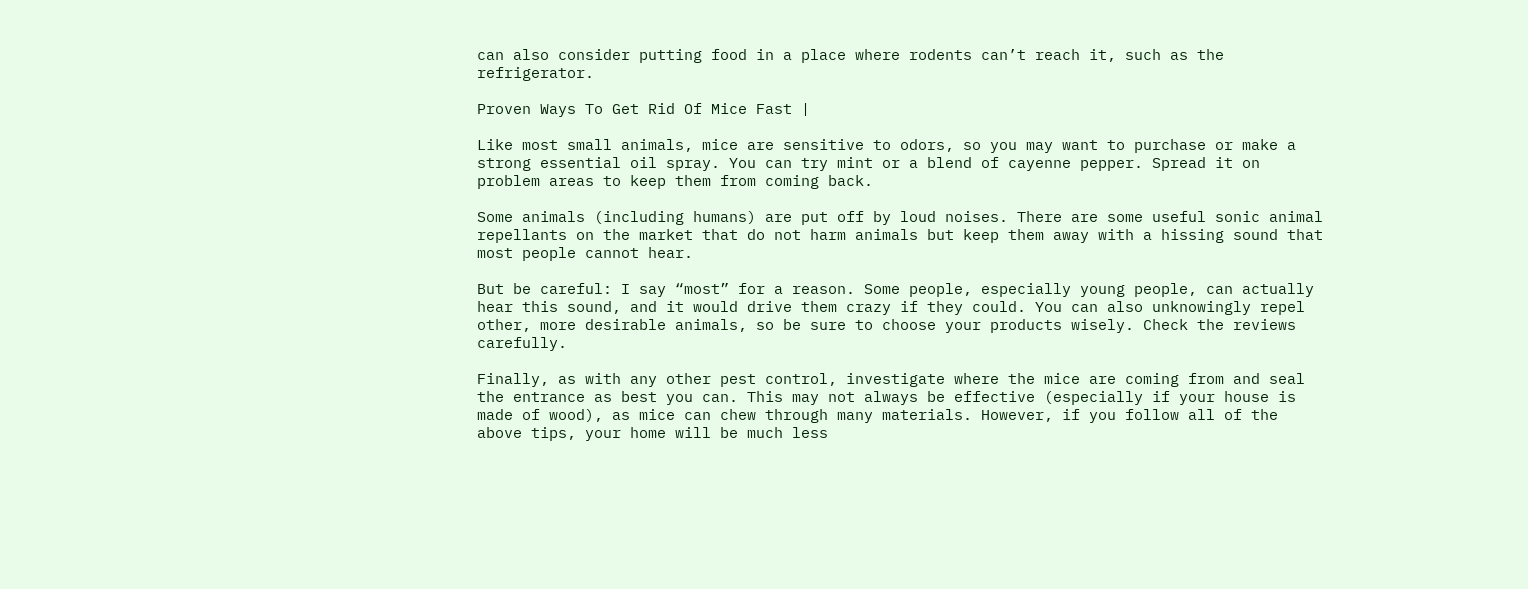can also consider putting food in a place where rodents can’t reach it, such as the refrigerator.

Proven Ways To Get Rid Of Mice Fast |

Like most small animals, mice are sensitive to odors, so you may want to purchase or make a strong essential oil spray. You can try mint or a blend of cayenne pepper. Spread it on problem areas to keep them from coming back.

Some animals (including humans) are put off by loud noises. There are some useful sonic animal repellants on the market that do not harm animals but keep them away with a hissing sound that most people cannot hear.

But be careful: I say “most” for a reason. Some people, especially young people, can actually hear this sound, and it would drive them crazy if they could. You can also unknowingly repel other, more desirable animals, so be sure to choose your products wisely. Check the reviews carefully.

Finally, as with any other pest control, investigate where the mice are coming from and seal the entrance as best you can. This may not always be effective (especially if your house is made of wood), as mice can chew through many materials. However, if you follow all of the above tips, your home will be much less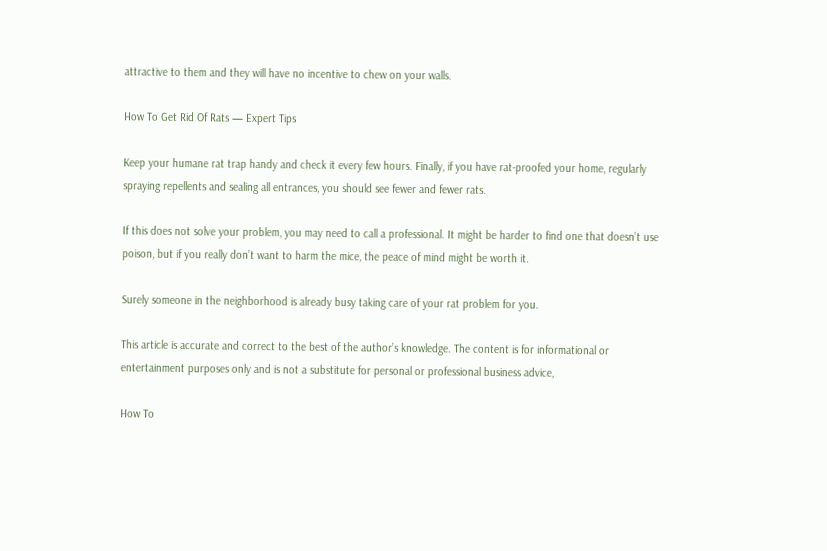attractive to them and they will have no incentive to chew on your walls.

How To Get Rid Of Rats — Expert Tips

Keep your humane rat trap handy and check it every few hours. Finally, if you have rat-proofed your home, regularly spraying repellents and sealing all entrances, you should see fewer and fewer rats.

If this does not solve your problem, you may need to call a professional. It might be harder to find one that doesn’t use poison, but if you really don’t want to harm the mice, the peace of mind might be worth it.

Surely someone in the neighborhood is already busy taking care of your rat problem for you.

This article is accurate and correct to the best of the author’s knowledge. The content is for informational or entertainment purposes only and is not a substitute for personal or professional business advice,

How To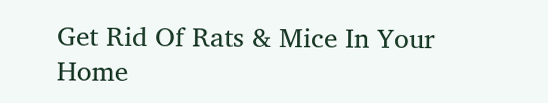Get Rid Of Rats & Mice In Your Home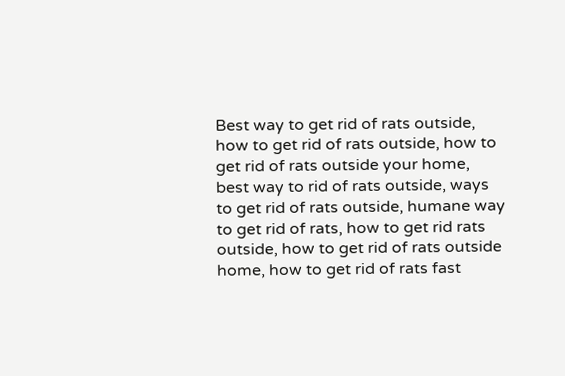Best way to get rid of rats outside, how to get rid of rats outside, how to get rid of rats outside your home, best way to rid of rats outside, ways to get rid of rats outside, humane way to get rid of rats, how to get rid rats outside, how to get rid of rats outside home, how to get rid of rats fast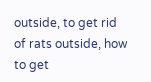outside, to get rid of rats outside, how to get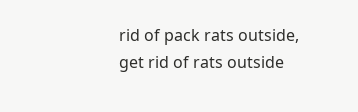rid of pack rats outside, get rid of rats outside